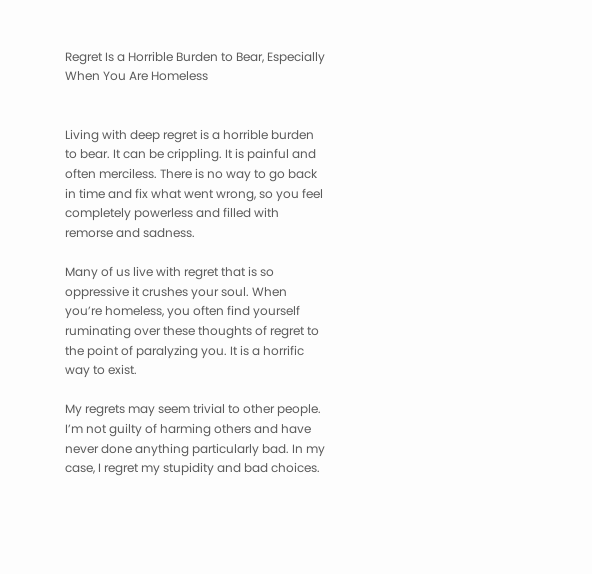Regret Is a Horrible Burden to Bear, Especially When You Are Homeless


Living with deep regret is a horrible burden to bear. It can be crippling. It is painful and often merciless. There is no way to go back in time and fix what went wrong, so you feel completely powerless and filled with remorse and sadness.

Many of us live with regret that is so oppressive it crushes your soul. When you’re homeless, you often find yourself ruminating over these thoughts of regret to the point of paralyzing you. It is a horrific way to exist.

My regrets may seem trivial to other people. I’m not guilty of harming others and have never done anything particularly bad. In my case, I regret my stupidity and bad choices.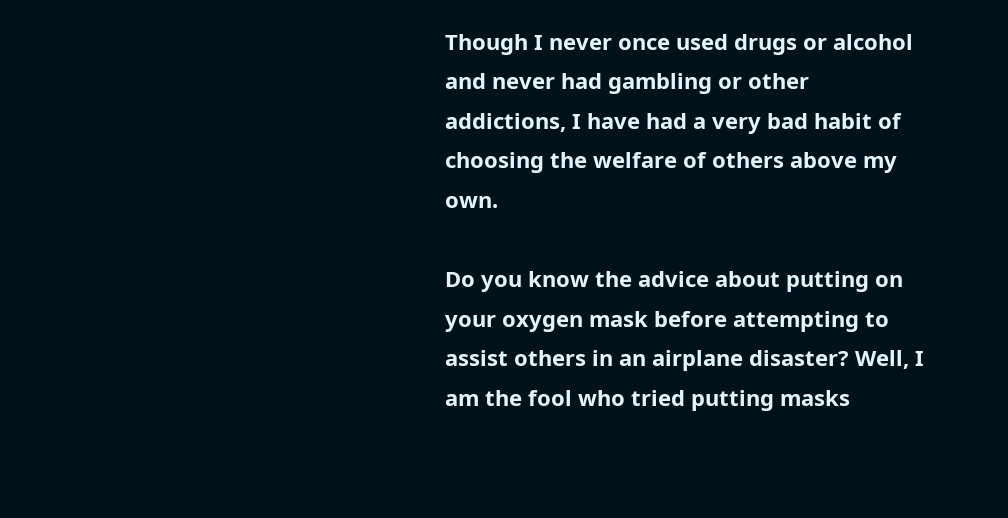Though I never once used drugs or alcohol and never had gambling or other addictions, I have had a very bad habit of choosing the welfare of others above my own.

Do you know the advice about putting on your oxygen mask before attempting to assist others in an airplane disaster? Well, I am the fool who tried putting masks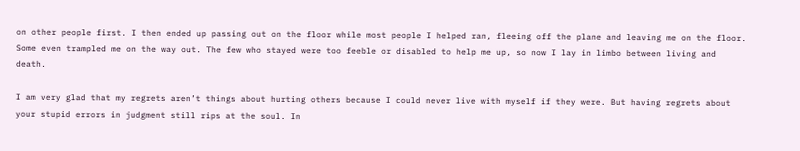on other people first. I then ended up passing out on the floor while most people I helped ran, fleeing off the plane and leaving me on the floor. Some even trampled me on the way out. The few who stayed were too feeble or disabled to help me up, so now I lay in limbo between living and death.

I am very glad that my regrets aren’t things about hurting others because I could never live with myself if they were. But having regrets about your stupid errors in judgment still rips at the soul. In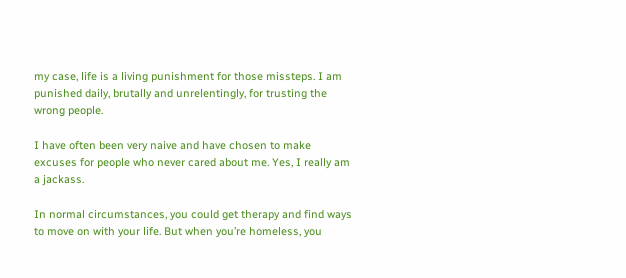my case, life is a living punishment for those missteps. I am punished daily, brutally and unrelentingly, for trusting the wrong people.

I have often been very naive and have chosen to make excuses for people who never cared about me. Yes, I really am a jackass.

In normal circumstances, you could get therapy and find ways to move on with your life. But when you’re homeless, you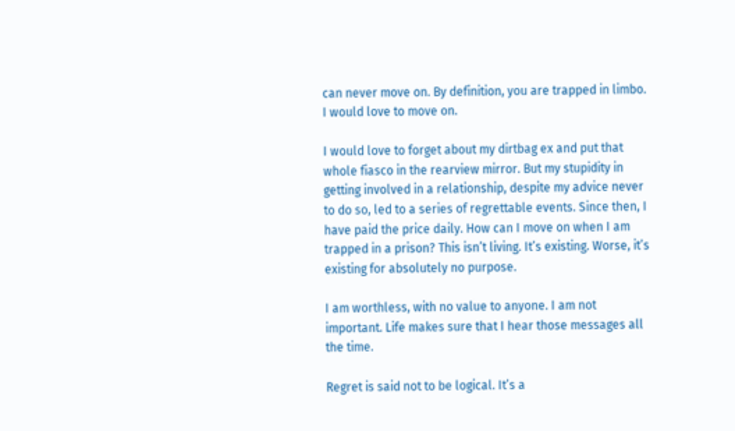can never move on. By definition, you are trapped in limbo. I would love to move on.

I would love to forget about my dirtbag ex and put that whole fiasco in the rearview mirror. But my stupidity in getting involved in a relationship, despite my advice never to do so, led to a series of regrettable events. Since then, I have paid the price daily. How can I move on when I am trapped in a prison? This isn’t living. It’s existing. Worse, it’s existing for absolutely no purpose.

I am worthless, with no value to anyone. I am not important. Life makes sure that I hear those messages all the time.

Regret is said not to be logical. It’s a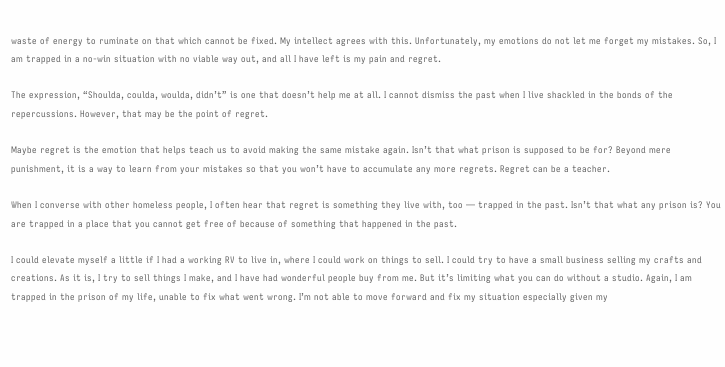waste of energy to ruminate on that which cannot be fixed. My intellect agrees with this. Unfortunately, my emotions do not let me forget my mistakes. So, I am trapped in a no-win situation with no viable way out, and all I have left is my pain and regret.

The expression, “Shoulda, coulda, woulda, didn’t” is one that doesn’t help me at all. I cannot dismiss the past when I live shackled in the bonds of the repercussions. However, that may be the point of regret.

Maybe regret is the emotion that helps teach us to avoid making the same mistake again. Isn’t that what prison is supposed to be for? Beyond mere punishment, it is a way to learn from your mistakes so that you won’t have to accumulate any more regrets. Regret can be a teacher.

When I converse with other homeless people, I often hear that regret is something they live with, too — trapped in the past. Isn’t that what any prison is? You are trapped in a place that you cannot get free of because of something that happened in the past.

I could elevate myself a little if I had a working RV to live in, where I could work on things to sell. I could try to have a small business selling my crafts and creations. As it is, I try to sell things I make, and I have had wonderful people buy from me. But it’s limiting what you can do without a studio. Again, I am trapped in the prison of my life, unable to fix what went wrong. I’m not able to move forward and fix my situation especially given my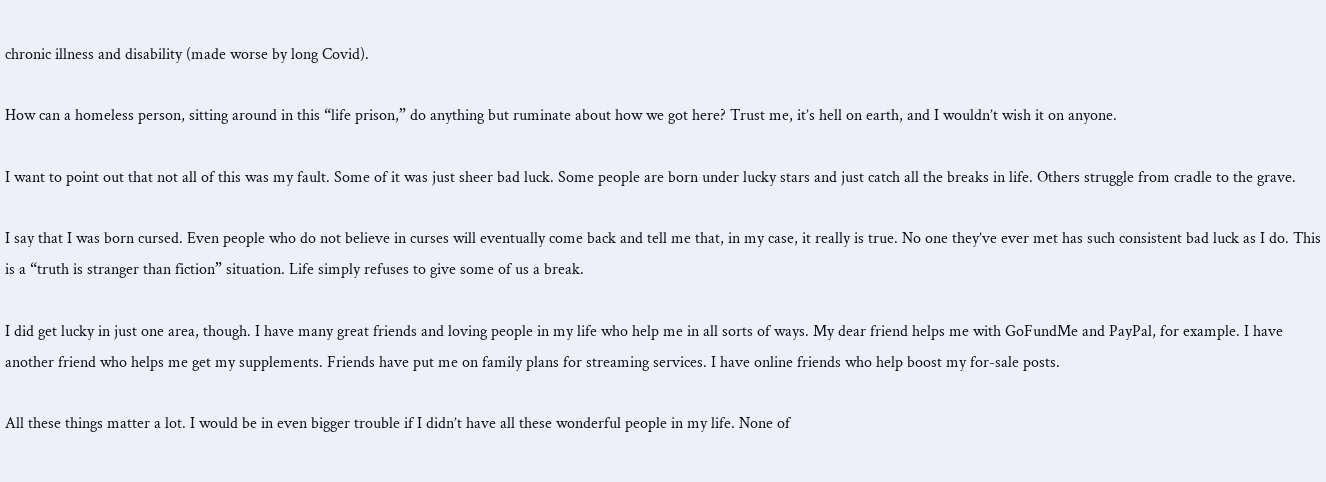chronic illness and disability (made worse by long Covid).

How can a homeless person, sitting around in this “life prison,” do anything but ruminate about how we got here? Trust me, it’s hell on earth, and I wouldn’t wish it on anyone.

I want to point out that not all of this was my fault. Some of it was just sheer bad luck. Some people are born under lucky stars and just catch all the breaks in life. Others struggle from cradle to the grave.

I say that I was born cursed. Even people who do not believe in curses will eventually come back and tell me that, in my case, it really is true. No one they’ve ever met has such consistent bad luck as I do. This is a “truth is stranger than fiction” situation. Life simply refuses to give some of us a break.

I did get lucky in just one area, though. I have many great friends and loving people in my life who help me in all sorts of ways. My dear friend helps me with GoFundMe and PayPal, for example. I have another friend who helps me get my supplements. Friends have put me on family plans for streaming services. I have online friends who help boost my for-sale posts.

All these things matter a lot. I would be in even bigger trouble if I didn’t have all these wonderful people in my life. None of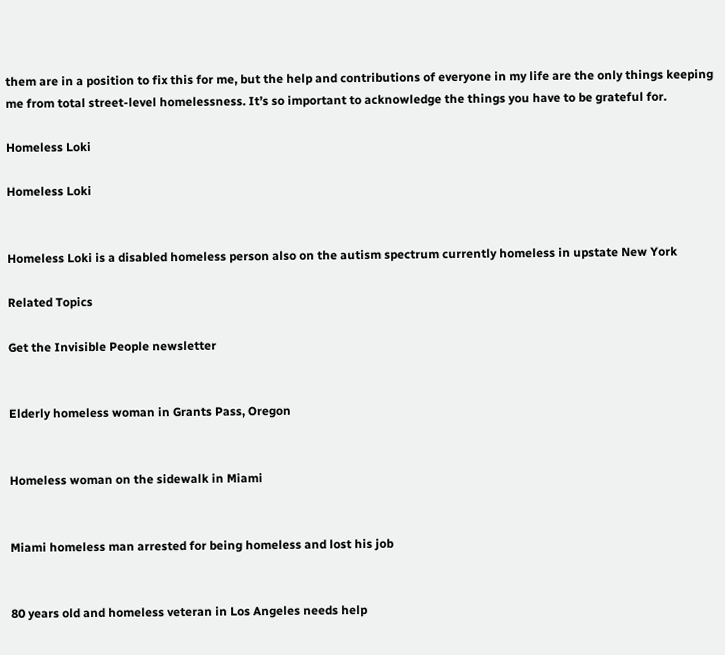them are in a position to fix this for me, but the help and contributions of everyone in my life are the only things keeping me from total street-level homelessness. It’s so important to acknowledge the things you have to be grateful for.

Homeless Loki

Homeless Loki


Homeless Loki is a disabled homeless person also on the autism spectrum currently homeless in upstate New York

Related Topics

Get the Invisible People newsletter


Elderly homeless woman in Grants Pass, Oregon


Homeless woman on the sidewalk in Miami


Miami homeless man arrested for being homeless and lost his job


80 years old and homeless veteran in Los Angeles needs help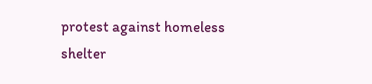protest against homeless shelter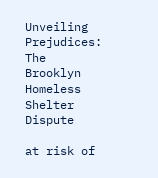Unveiling Prejudices: The Brooklyn Homeless Shelter Dispute

at risk of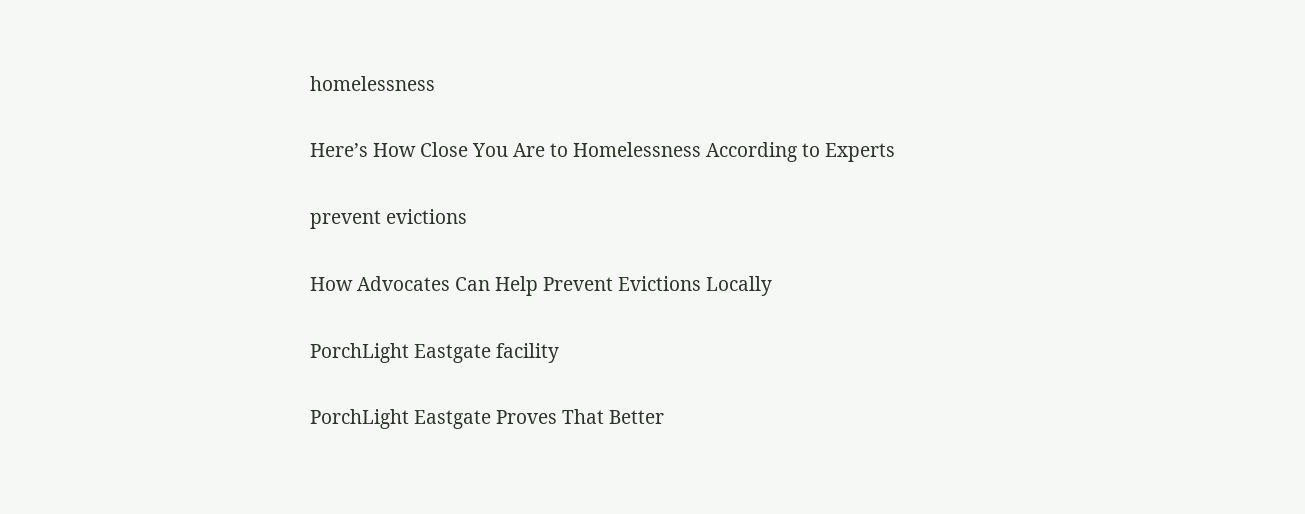homelessness

Here’s How Close You Are to Homelessness According to Experts

prevent evictions

How Advocates Can Help Prevent Evictions Locally

PorchLight Eastgate facility

PorchLight Eastgate Proves That Better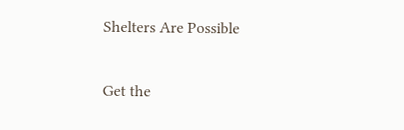Shelters Are Possible

Get the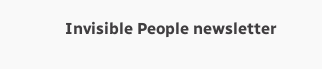Invisible People newsletter